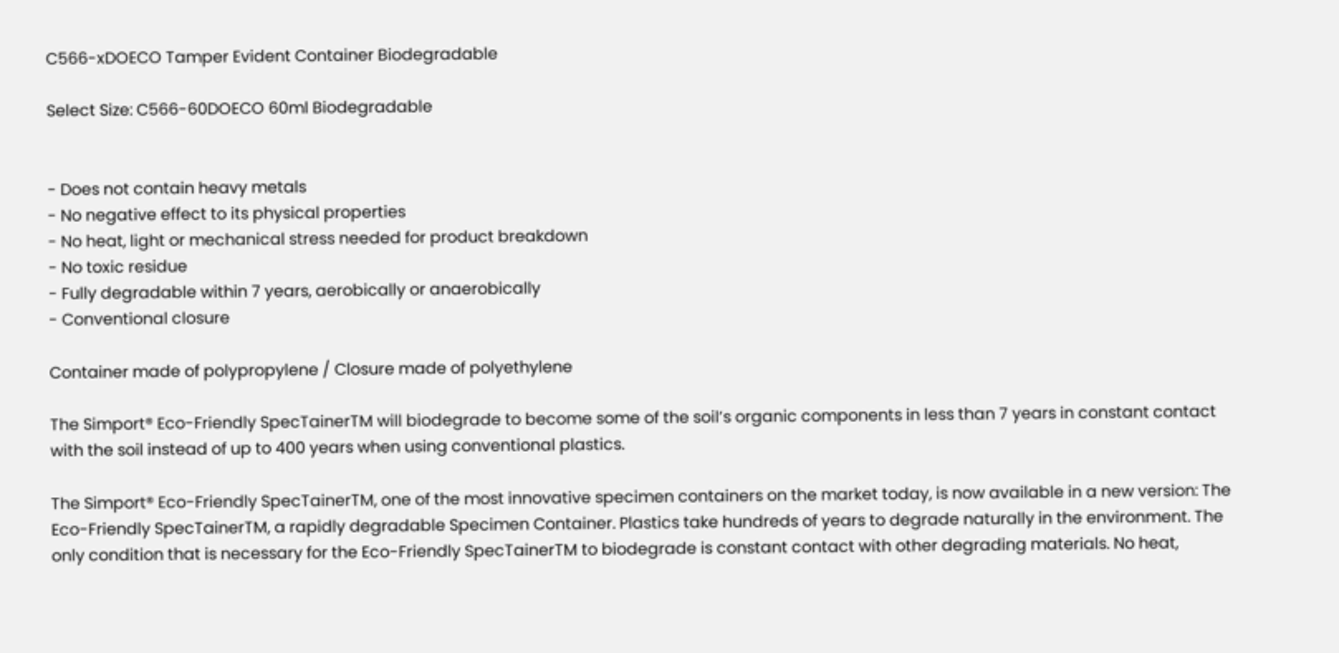C566-xDOECO Tamper Evident Container Biodegradable

Select Size: C566-60DOECO 60ml Biodegradable


- Does not contain heavy metals
- No negative effect to its physical properties
- No heat, light or mechanical stress needed for product breakdown
- No toxic residue
- Fully degradable within 7 years, aerobically or anaerobically
- Conventional closure

Container made of polypropylene / Closure made of polyethylene

The Simport® Eco-Friendly SpecTainerTM will biodegrade to become some of the soil’s organic components in less than 7 years in constant contact with the soil instead of up to 400 years when using conventional plastics.

The Simport® Eco-Friendly SpecTainerTM, one of the most innovative specimen containers on the market today, is now available in a new version: The Eco-Friendly SpecTainerTM, a rapidly degradable Specimen Container. Plastics take hundreds of years to degrade naturally in the environment. The only condition that is necessary for the Eco-Friendly SpecTainerTM to biodegrade is constant contact with other degrading materials. No heat,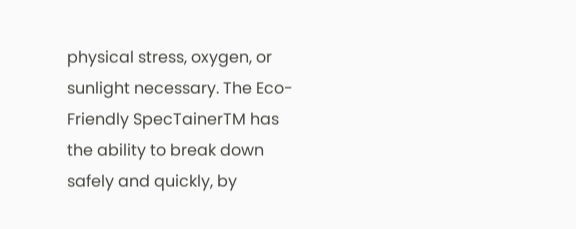physical stress, oxygen, or sunlight necessary. The Eco-Friendly SpecTainerTM has the ability to break down safely and quickly, by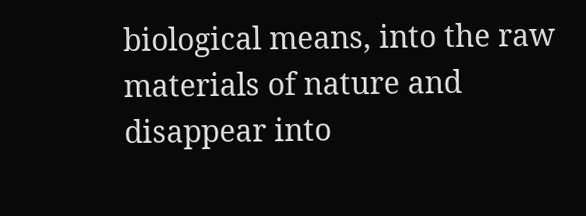biological means, into the raw materials of nature and disappear into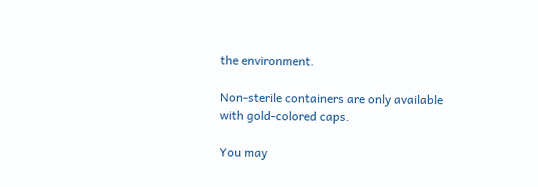the environment.

Non-sterile containers are only available with gold-colored caps.

You may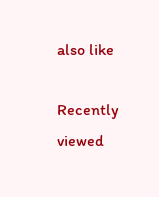also like

Recently viewed